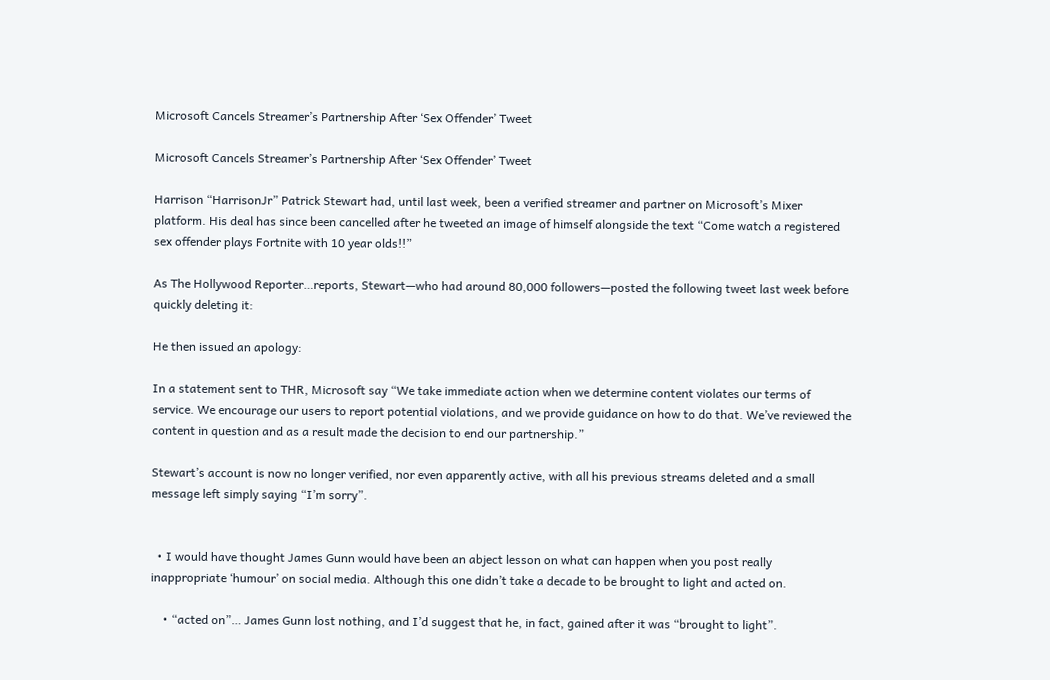Microsoft Cancels Streamer’s Partnership After ‘Sex Offender’ Tweet

Microsoft Cancels Streamer’s Partnership After ‘Sex Offender’ Tweet

Harrison “HarrisonJr” Patrick Stewart had, until last week, been a verified streamer and partner on Microsoft’s Mixer platform. His deal has since been cancelled after he tweeted an image of himself alongside the text “Come watch a registered sex offender plays Fortnite with 10 year olds!!”

As The Hollywood Reporter…reports, Stewart—who had around 80,000 followers—posted the following tweet last week before quickly deleting it:

He then issued an apology:

In a statement sent to THR, Microsoft say “We take immediate action when we determine content violates our terms of service. We encourage our users to report potential violations, and we provide guidance on how to do that. We’ve reviewed the content in question and as a result made the decision to end our partnership.”

Stewart’s account is now no longer verified, nor even apparently active, with all his previous streams deleted and a small message left simply saying “I’m sorry”.


  • I would have thought James Gunn would have been an abject lesson on what can happen when you post really inappropriate ‘humour’ on social media. Although this one didn’t take a decade to be brought to light and acted on.

    • “acted on”… James Gunn lost nothing, and I’d suggest that he, in fact, gained after it was “brought to light”.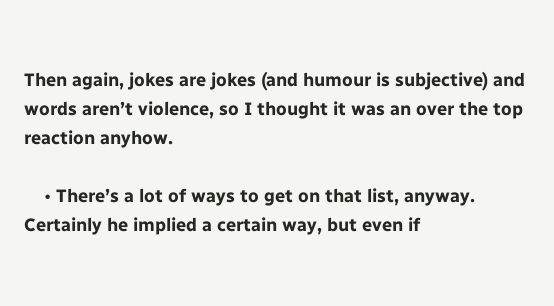Then again, jokes are jokes (and humour is subjective) and words aren’t violence, so I thought it was an over the top reaction anyhow.

    • There’s a lot of ways to get on that list, anyway. Certainly he implied a certain way, but even if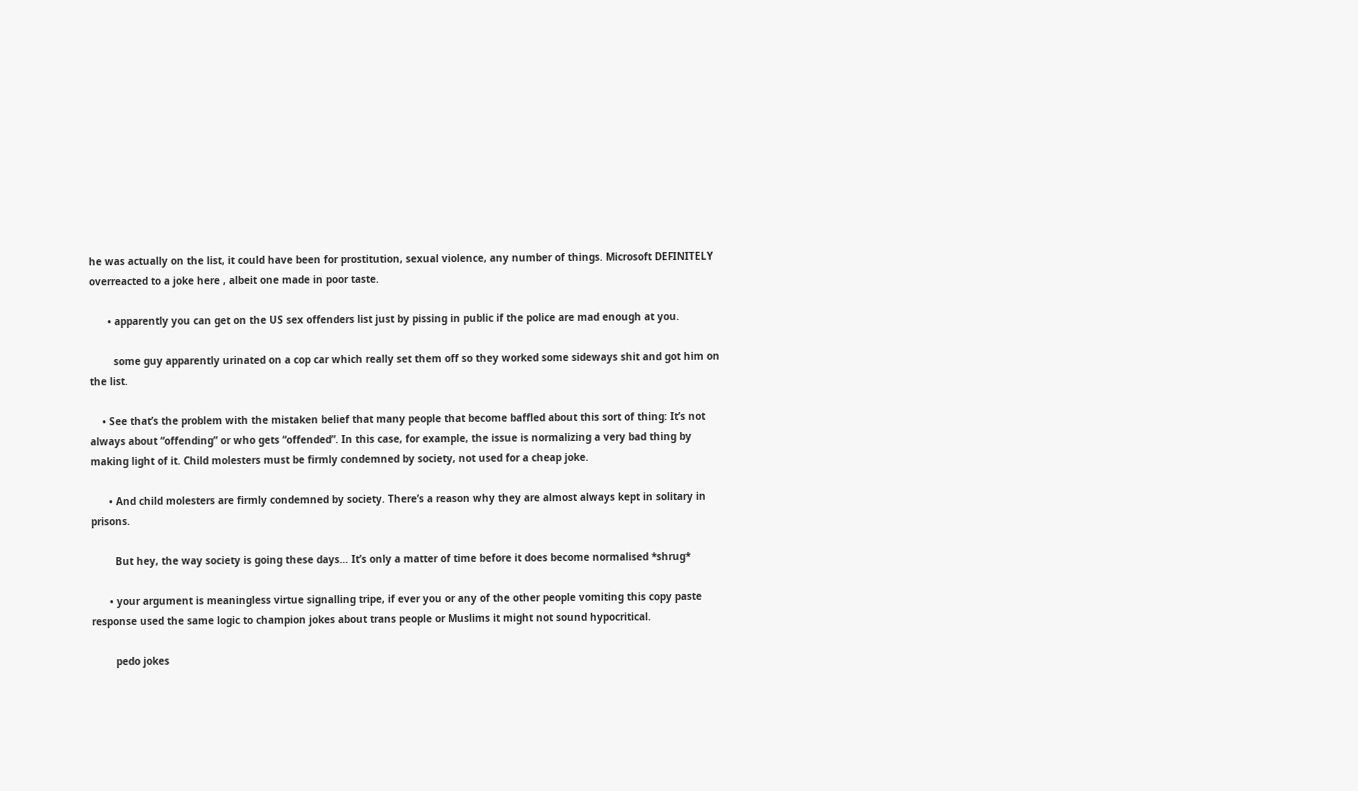he was actually on the list, it could have been for prostitution, sexual violence, any number of things. Microsoft DEFINITELY overreacted to a joke here , albeit one made in poor taste.

      • apparently you can get on the US sex offenders list just by pissing in public if the police are mad enough at you.

        some guy apparently urinated on a cop car which really set them off so they worked some sideways shit and got him on the list.

    • See that’s the problem with the mistaken belief that many people that become baffled about this sort of thing: It’s not always about “offending” or who gets “offended”. In this case, for example, the issue is normalizing a very bad thing by making light of it. Child molesters must be firmly condemned by society, not used for a cheap joke.

      • And child molesters are firmly condemned by society. There’s a reason why they are almost always kept in solitary in prisons.

        But hey, the way society is going these days… It’s only a matter of time before it does become normalised *shrug*

      • your argument is meaningless virtue signalling tripe, if ever you or any of the other people vomiting this copy paste response used the same logic to champion jokes about trans people or Muslims it might not sound hypocritical.

        pedo jokes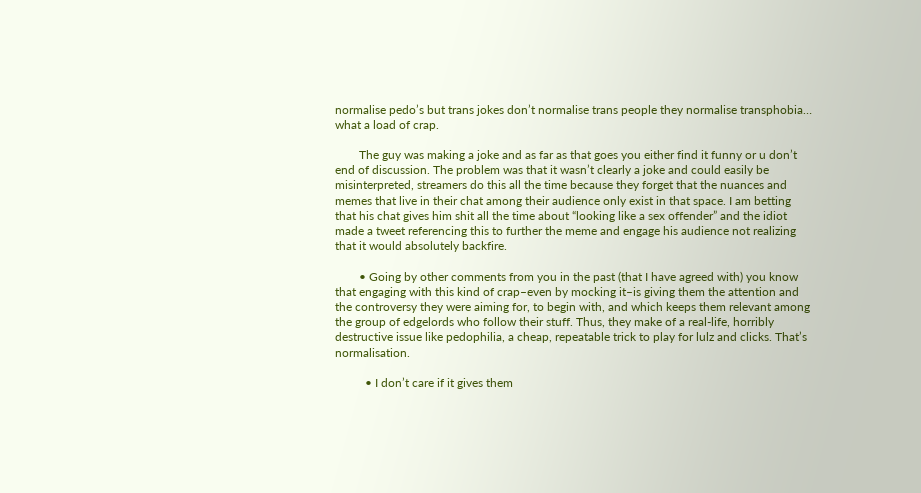normalise pedo’s but trans jokes don’t normalise trans people they normalise transphobia… what a load of crap.

        The guy was making a joke and as far as that goes you either find it funny or u don’t end of discussion. The problem was that it wasn’t clearly a joke and could easily be misinterpreted, streamers do this all the time because they forget that the nuances and memes that live in their chat among their audience only exist in that space. I am betting that his chat gives him shit all the time about “looking like a sex offender” and the idiot made a tweet referencing this to further the meme and engage his audience not realizing that it would absolutely backfire.

        • Going by other comments from you in the past (that I have agreed with) you know that engaging with this kind of crap–even by mocking it–is giving them the attention and the controversy they were aiming for, to begin with, and which keeps them relevant among the group of edgelords who follow their stuff. Thus, they make of a real-life, horribly destructive issue like pedophilia, a cheap, repeatable trick to play for lulz and clicks. That’s normalisation.

          • I don’t care if it gives them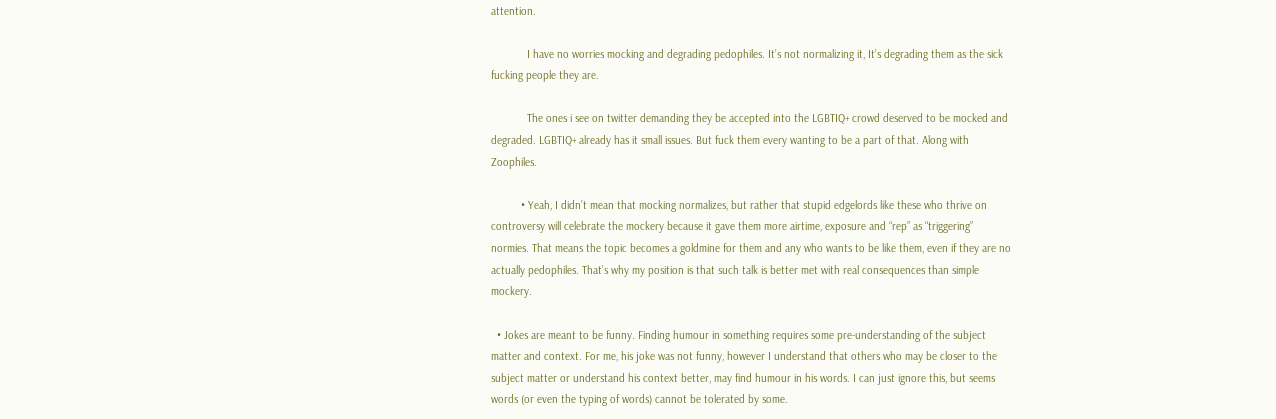attention.

            I have no worries mocking and degrading pedophiles. It’s not normalizing it, It’s degrading them as the sick fucking people they are.

            The ones i see on twitter demanding they be accepted into the LGBTIQ+ crowd deserved to be mocked and degraded. LGBTIQ+ already has it small issues. But fuck them every wanting to be a part of that. Along with Zoophiles.

          • Yeah, I didn’t mean that mocking normalizes, but rather that stupid edgelords like these who thrive on controversy will celebrate the mockery because it gave them more airtime, exposure and “rep” as “triggering” normies. That means the topic becomes a goldmine for them and any who wants to be like them, even if they are no actually pedophiles. That’s why my position is that such talk is better met with real consequences than simple mockery.

  • Jokes are meant to be funny. Finding humour in something requires some pre-understanding of the subject matter and context. For me, his joke was not funny, however I understand that others who may be closer to the subject matter or understand his context better, may find humour in his words. I can just ignore this, but seems words (or even the typing of words) cannot be tolerated by some.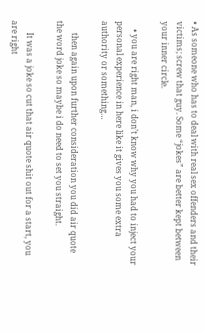• As someone who has to deal with real sex offenders and their victims; screw that guy. Some “jokes” are better kept between your inner circle.

    • you are right man, i don’t know why you had to inject your personal experience in here like it gives you some extra authority or something…

      then again upon further consideration you did air quote the word joke so maybe i do need to set you straight.

      It was a joke so cut that air quote shit out for a start, you are right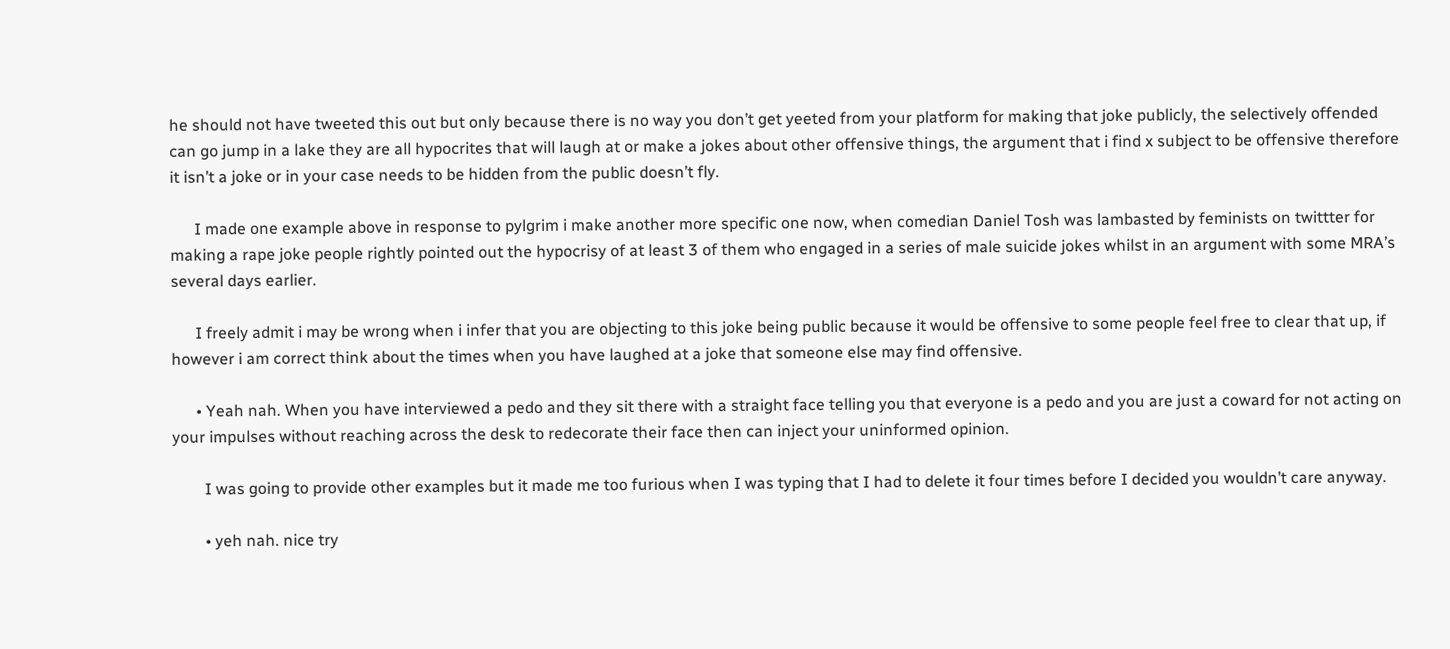he should not have tweeted this out but only because there is no way you don’t get yeeted from your platform for making that joke publicly, the selectively offended can go jump in a lake they are all hypocrites that will laugh at or make a jokes about other offensive things, the argument that i find x subject to be offensive therefore it isn’t a joke or in your case needs to be hidden from the public doesn’t fly.

      I made one example above in response to pylgrim i make another more specific one now, when comedian Daniel Tosh was lambasted by feminists on twittter for making a rape joke people rightly pointed out the hypocrisy of at least 3 of them who engaged in a series of male suicide jokes whilst in an argument with some MRA’s several days earlier.

      I freely admit i may be wrong when i infer that you are objecting to this joke being public because it would be offensive to some people feel free to clear that up, if however i am correct think about the times when you have laughed at a joke that someone else may find offensive.

      • Yeah nah. When you have interviewed a pedo and they sit there with a straight face telling you that everyone is a pedo and you are just a coward for not acting on your impulses without reaching across the desk to redecorate their face then can inject your uninformed opinion.

        I was going to provide other examples but it made me too furious when I was typing that I had to delete it four times before I decided you wouldn’t care anyway.

        • yeh nah. nice try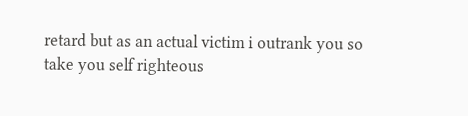retard but as an actual victim i outrank you so take you self righteous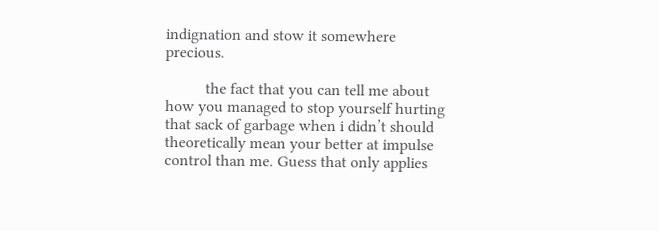indignation and stow it somewhere precious.

          the fact that you can tell me about how you managed to stop yourself hurting that sack of garbage when i didn’t should theoretically mean your better at impulse control than me. Guess that only applies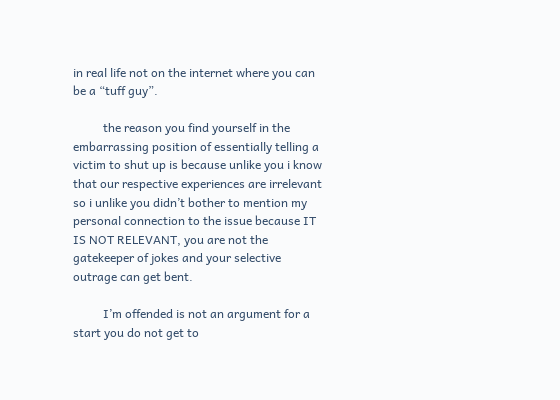in real life not on the internet where you can be a “tuff guy”.

          the reason you find yourself in the embarrassing position of essentially telling a victim to shut up is because unlike you i know that our respective experiences are irrelevant so i unlike you didn’t bother to mention my personal connection to the issue because IT IS NOT RELEVANT, you are not the gatekeeper of jokes and your selective outrage can get bent.

          I’m offended is not an argument for a start you do not get to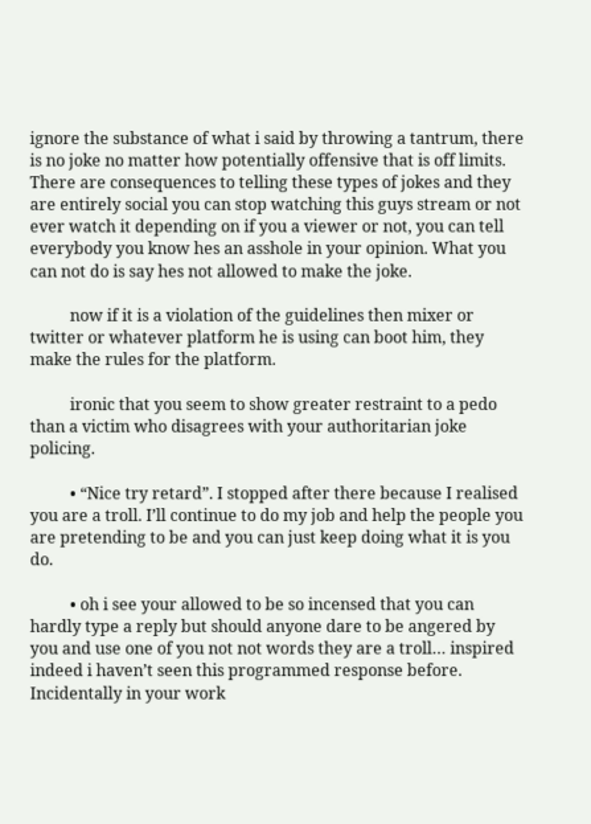ignore the substance of what i said by throwing a tantrum, there is no joke no matter how potentially offensive that is off limits. There are consequences to telling these types of jokes and they are entirely social you can stop watching this guys stream or not ever watch it depending on if you a viewer or not, you can tell everybody you know hes an asshole in your opinion. What you can not do is say hes not allowed to make the joke.

          now if it is a violation of the guidelines then mixer or twitter or whatever platform he is using can boot him, they make the rules for the platform.

          ironic that you seem to show greater restraint to a pedo than a victim who disagrees with your authoritarian joke policing.

          • “Nice try retard”. I stopped after there because I realised you are a troll. I’ll continue to do my job and help the people you are pretending to be and you can just keep doing what it is you do.

          • oh i see your allowed to be so incensed that you can hardly type a reply but should anyone dare to be angered by you and use one of you not not words they are a troll… inspired indeed i haven’t seen this programmed response before. Incidentally in your work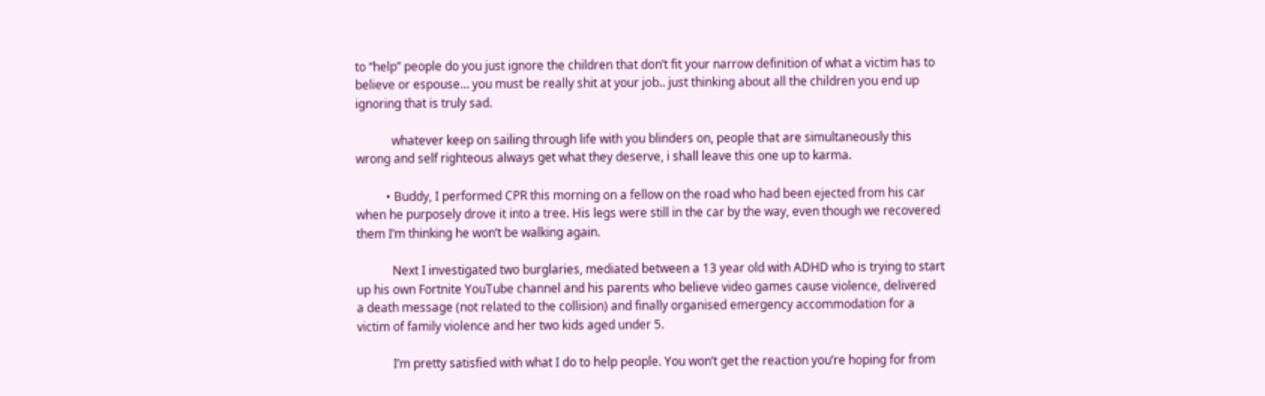to “help” people do you just ignore the children that don’t fit your narrow definition of what a victim has to believe or espouse… you must be really shit at your job.. just thinking about all the children you end up ignoring that is truly sad.

            whatever keep on sailing through life with you blinders on, people that are simultaneously this wrong and self righteous always get what they deserve, i shall leave this one up to karma.

          • Buddy, I performed CPR this morning on a fellow on the road who had been ejected from his car when he purposely drove it into a tree. His legs were still in the car by the way, even though we recovered them I’m thinking he won’t be walking again.

            Next I investigated two burglaries, mediated between a 13 year old with ADHD who is trying to start up his own Fortnite YouTube channel and his parents who believe video games cause violence, delivered a death message (not related to the collision) and finally organised emergency accommodation for a victim of family violence and her two kids aged under 5.

            I’m pretty satisfied with what I do to help people. You won’t get the reaction you’re hoping for from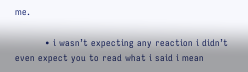me.

          • i wasn’t expecting any reaction i didn’t even expect you to read what i said i mean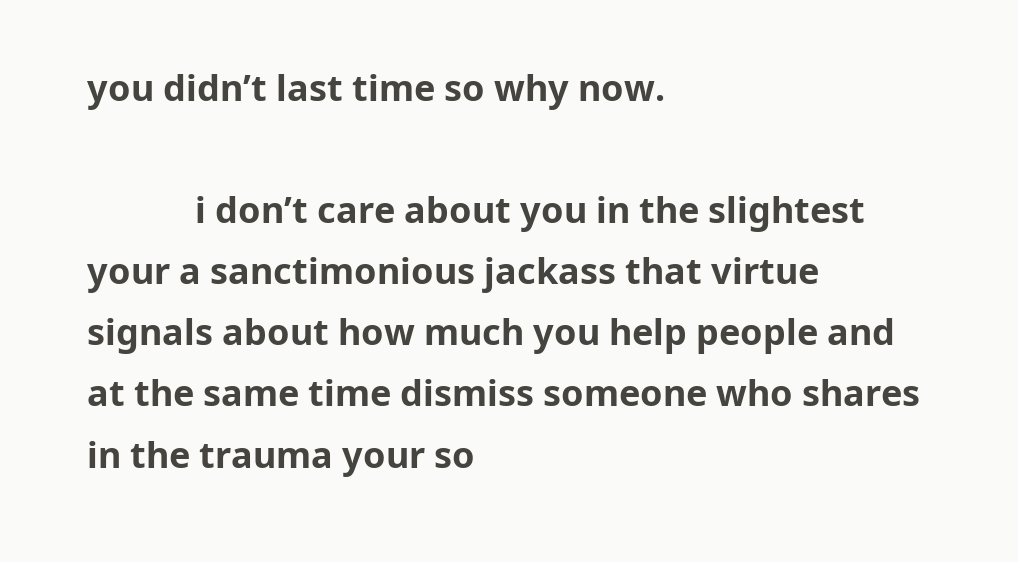you didn’t last time so why now.

            i don’t care about you in the slightest your a sanctimonious jackass that virtue signals about how much you help people and at the same time dismiss someone who shares in the trauma your so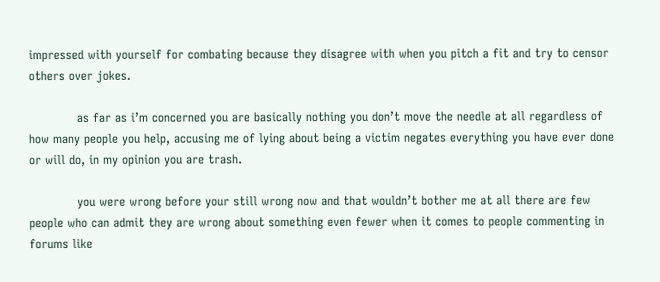impressed with yourself for combating because they disagree with when you pitch a fit and try to censor others over jokes.

            as far as i’m concerned you are basically nothing you don’t move the needle at all regardless of how many people you help, accusing me of lying about being a victim negates everything you have ever done or will do, in my opinion you are trash.

            you were wrong before your still wrong now and that wouldn’t bother me at all there are few people who can admit they are wrong about something even fewer when it comes to people commenting in forums like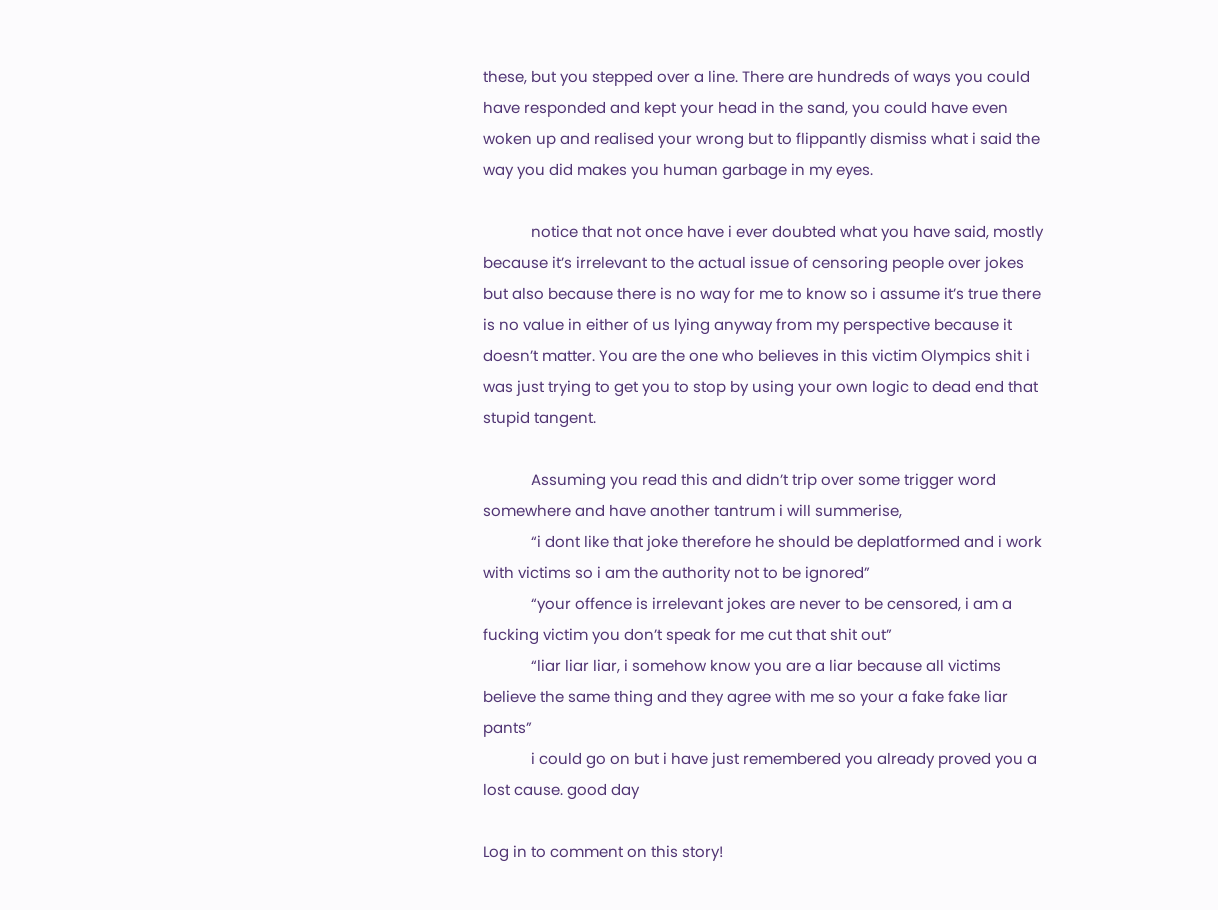these, but you stepped over a line. There are hundreds of ways you could have responded and kept your head in the sand, you could have even woken up and realised your wrong but to flippantly dismiss what i said the way you did makes you human garbage in my eyes.

            notice that not once have i ever doubted what you have said, mostly because it’s irrelevant to the actual issue of censoring people over jokes but also because there is no way for me to know so i assume it’s true there is no value in either of us lying anyway from my perspective because it doesn’t matter. You are the one who believes in this victim Olympics shit i was just trying to get you to stop by using your own logic to dead end that stupid tangent.

            Assuming you read this and didn’t trip over some trigger word somewhere and have another tantrum i will summerise,
            “i dont like that joke therefore he should be deplatformed and i work with victims so i am the authority not to be ignored”
            “your offence is irrelevant jokes are never to be censored, i am a fucking victim you don’t speak for me cut that shit out”
            “liar liar liar, i somehow know you are a liar because all victims believe the same thing and they agree with me so your a fake fake liar pants”
            i could go on but i have just remembered you already proved you a lost cause. good day

Log in to comment on this story!